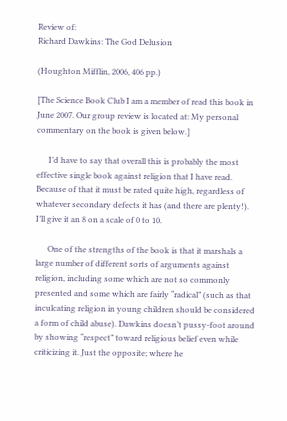Review of:
Richard Dawkins: The God Delusion

(Houghton Mifflin, 2006, 406 pp.)

[The Science Book Club I am a member of read this book in June 2007. Our group review is located at: My personal commentary on the book is given below.]

      I’d have to say that overall this is probably the most effective single book against religion that I have read. Because of that it must be rated quite high, regardless of whatever secondary defects it has (and there are plenty!). I’ll give it an 8 on a scale of 0 to 10.

      One of the strengths of the book is that it marshals a large number of different sorts of arguments against religion, including some which are not so commonly presented and some which are fairly “radical” (such as that inculcating religion in young children should be considered a form of child abuse). Dawkins doesn’t pussy-foot around by showing “respect” toward religious belief even while criticizing it. Just the opposite; where he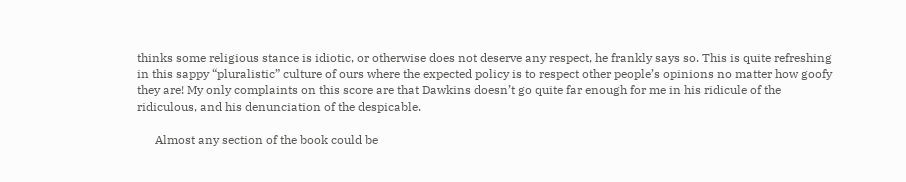thinks some religious stance is idiotic, or otherwise does not deserve any respect, he frankly says so. This is quite refreshing in this sappy “pluralistic” culture of ours where the expected policy is to respect other people’s opinions no matter how goofy they are! My only complaints on this score are that Dawkins doesn’t go quite far enough for me in his ridicule of the ridiculous, and his denunciation of the despicable.

      Almost any section of the book could be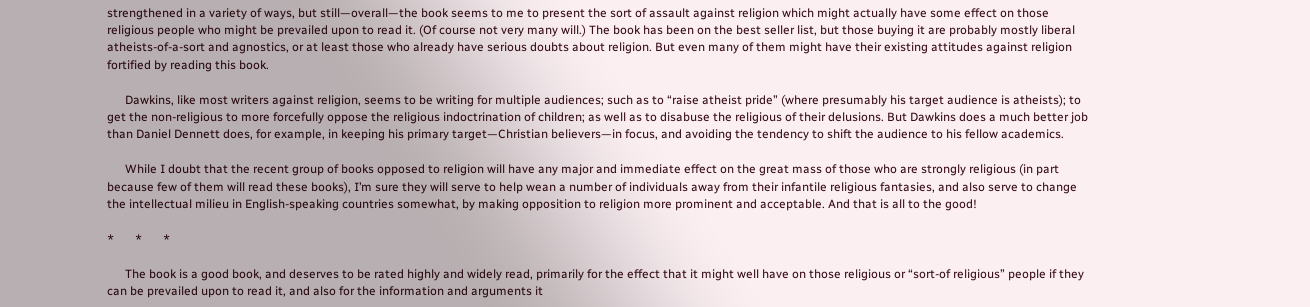strengthened in a variety of ways, but still—overall—the book seems to me to present the sort of assault against religion which might actually have some effect on those religious people who might be prevailed upon to read it. (Of course not very many will.) The book has been on the best seller list, but those buying it are probably mostly liberal atheists-of-a-sort and agnostics, or at least those who already have serious doubts about religion. But even many of them might have their existing attitudes against religion fortified by reading this book.

      Dawkins, like most writers against religion, seems to be writing for multiple audiences; such as to “raise atheist pride” (where presumably his target audience is atheists); to get the non-religious to more forcefully oppose the religious indoctrination of children; as well as to disabuse the religious of their delusions. But Dawkins does a much better job than Daniel Dennett does, for example, in keeping his primary target—Christian believers—in focus, and avoiding the tendency to shift the audience to his fellow academics.

      While I doubt that the recent group of books opposed to religion will have any major and immediate effect on the great mass of those who are strongly religious (in part because few of them will read these books), I’m sure they will serve to help wean a number of individuals away from their infantile religious fantasies, and also serve to change the intellectual milieu in English-speaking countries somewhat, by making opposition to religion more prominent and acceptable. And that is all to the good!

*       *       *

      The book is a good book, and deserves to be rated highly and widely read, primarily for the effect that it might well have on those religious or “sort-of religious” people if they can be prevailed upon to read it, and also for the information and arguments it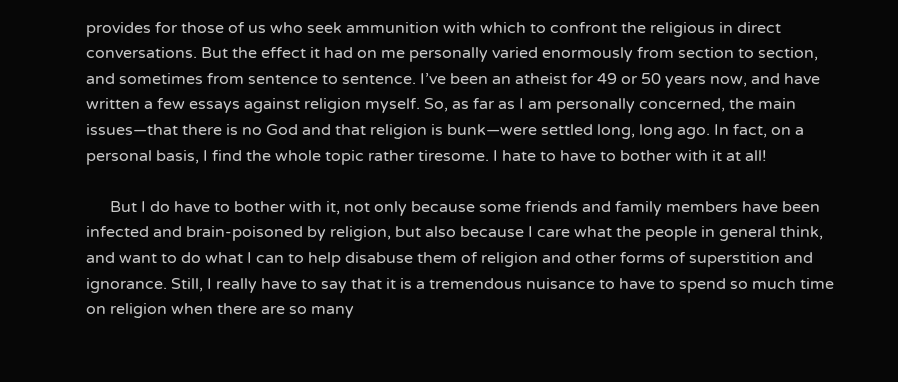provides for those of us who seek ammunition with which to confront the religious in direct conversations. But the effect it had on me personally varied enormously from section to section, and sometimes from sentence to sentence. I’ve been an atheist for 49 or 50 years now, and have written a few essays against religion myself. So, as far as I am personally concerned, the main issues—that there is no God and that religion is bunk—were settled long, long ago. In fact, on a personal basis, I find the whole topic rather tiresome. I hate to have to bother with it at all!

      But I do have to bother with it, not only because some friends and family members have been infected and brain-poisoned by religion, but also because I care what the people in general think, and want to do what I can to help disabuse them of religion and other forms of superstition and ignorance. Still, I really have to say that it is a tremendous nuisance to have to spend so much time on religion when there are so many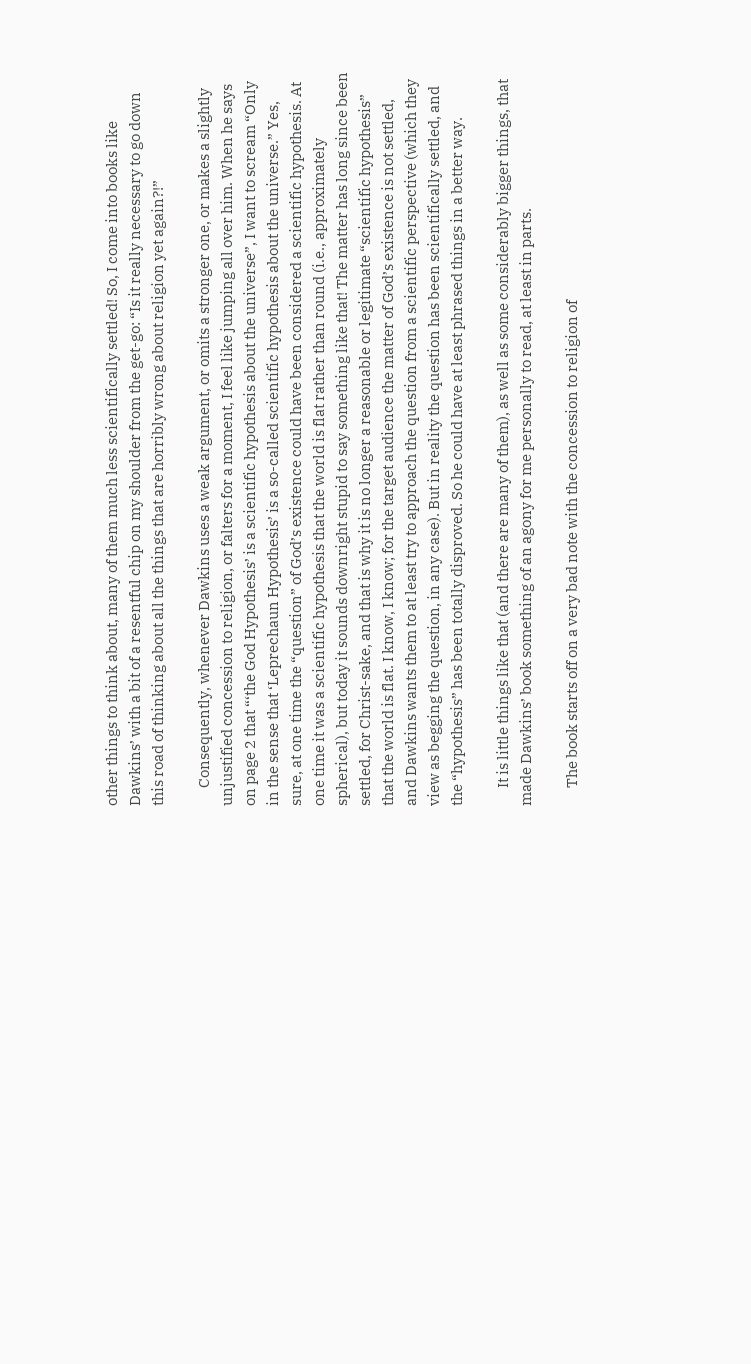other things to think about, many of them much less scientifically settled! So, I come into books like Dawkins’ with a bit of a resentful chip on my shoulder from the get-go: “Is it really necessary to go down this road of thinking about all the things that are horribly wrong about religion yet again?!”

      Consequently, whenever Dawkins uses a weak argument, or omits a stronger one, or makes a slightly unjustified concession to religion, or falters for a moment, I feel like jumping all over him. When he says on page 2 that “‘the God Hypothesis’ is a scientific hypothesis about the universe”, I want to scream “Only in the sense that ‘Leprechaun Hypothesis’ is a so-called scientific hypothesis about the universe.” Yes, sure, at one time the “question” of God’s existence could have been considered a scientific hypothesis. At one time it was a scientific hypothesis that the world is flat rather than round (i.e., approximately spherical), but today it sounds downright stupid to say something like that! The matter has long since been settled, for Christ-sake, and that is why it is no longer a reasonable or legitimate “scientific hypothesis” that the world is flat. I know, I know; for the target audience the matter of God’s existence is not settled, and Dawkins wants them to at least try to approach the question from a scientific perspective (which they view as begging the question, in any case). But in reality the question has been scientifically settled, and the “hypothesis” has been totally disproved. So he could have at least phrased things in a better way.

      It is little things like that (and there are many of them), as well as some considerably bigger things, that made Dawkins’ book something of an agony for me personally to read, at least in parts.

      The book starts off on a very bad note with the concession to religion of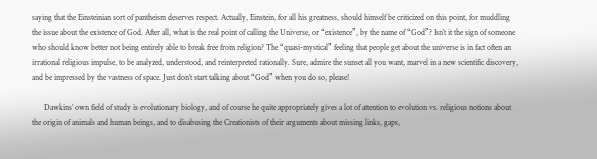saying that the Einsteinian sort of pantheism deserves respect. Actually, Einstein, for all his greatness, should himself be criticized on this point, for muddling the issue about the existence of God. After all, what is the real point of calling the Universe, or “existence”, by the name of “God”? Isn’t it the sign of someone who should know better not being entirely able to break free from religion? The “quasi-mystical” feeling that people get about the universe is in fact often an irrational religious impulse, to be analyzed, understood, and reinterpreted rationally. Sure, admire the sunset all you want, marvel in a new scientific discovery, and be impressed by the vastness of space. Just don’t start talking about “God” when you do so, please!

      Dawkins’ own field of study is evolutionary biology, and of course he quite appropriately gives a lot of attention to evolution vs. religious notions about the origin of animals and human beings, and to disabusing the Creationists of their arguments about missing links, gaps,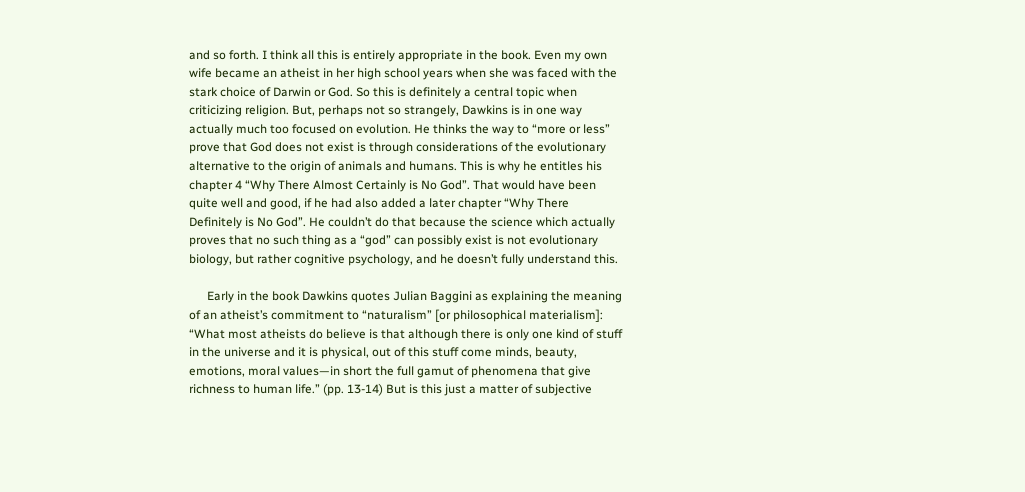and so forth. I think all this is entirely appropriate in the book. Even my own wife became an atheist in her high school years when she was faced with the stark choice of Darwin or God. So this is definitely a central topic when criticizing religion. But, perhaps not so strangely, Dawkins is in one way actually much too focused on evolution. He thinks the way to “more or less” prove that God does not exist is through considerations of the evolutionary alternative to the origin of animals and humans. This is why he entitles his chapter 4 “Why There Almost Certainly is No God”. That would have been quite well and good, if he had also added a later chapter “Why There Definitely is No God”. He couldn’t do that because the science which actually proves that no such thing as a “god” can possibly exist is not evolutionary biology, but rather cognitive psychology, and he doesn’t fully understand this.

      Early in the book Dawkins quotes Julian Baggini as explaining the meaning of an atheist’s commitment to “naturalism” [or philosophical materialism]: “What most atheists do believe is that although there is only one kind of stuff in the universe and it is physical, out of this stuff come minds, beauty, emotions, moral values—in short the full gamut of phenomena that give richness to human life.” (pp. 13-14) But is this just a matter of subjective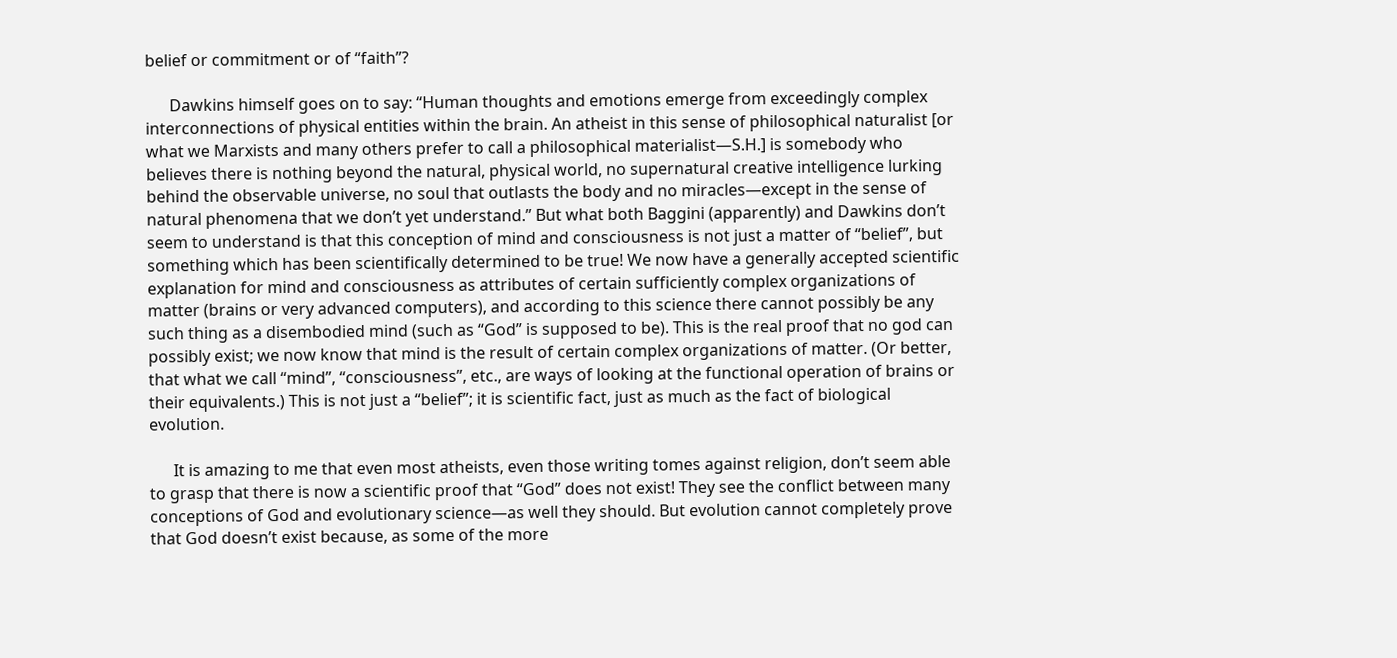belief or commitment or of “faith”?

      Dawkins himself goes on to say: “Human thoughts and emotions emerge from exceedingly complex interconnections of physical entities within the brain. An atheist in this sense of philosophical naturalist [or what we Marxists and many others prefer to call a philosophical materialist—S.H.] is somebody who believes there is nothing beyond the natural, physical world, no supernatural creative intelligence lurking behind the observable universe, no soul that outlasts the body and no miracles—except in the sense of natural phenomena that we don’t yet understand.” But what both Baggini (apparently) and Dawkins don’t seem to understand is that this conception of mind and consciousness is not just a matter of “belief”, but something which has been scientifically determined to be true! We now have a generally accepted scientific explanation for mind and consciousness as attributes of certain sufficiently complex organizations of matter (brains or very advanced computers), and according to this science there cannot possibly be any such thing as a disembodied mind (such as “God” is supposed to be). This is the real proof that no god can possibly exist; we now know that mind is the result of certain complex organizations of matter. (Or better, that what we call “mind”, “consciousness”, etc., are ways of looking at the functional operation of brains or their equivalents.) This is not just a “belief”; it is scientific fact, just as much as the fact of biological evolution.

      It is amazing to me that even most atheists, even those writing tomes against religion, don’t seem able to grasp that there is now a scientific proof that “God” does not exist! They see the conflict between many conceptions of God and evolutionary science—as well they should. But evolution cannot completely prove that God doesn’t exist because, as some of the more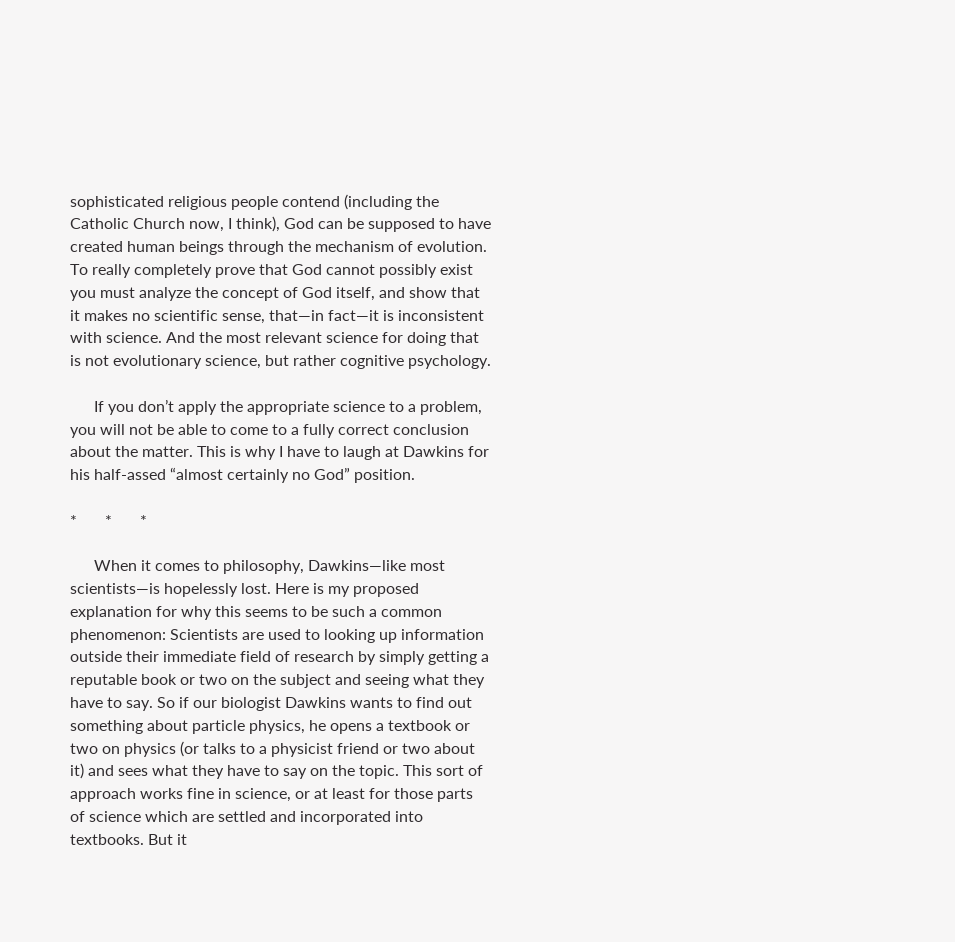sophisticated religious people contend (including the Catholic Church now, I think), God can be supposed to have created human beings through the mechanism of evolution. To really completely prove that God cannot possibly exist you must analyze the concept of God itself, and show that it makes no scientific sense, that—in fact—it is inconsistent with science. And the most relevant science for doing that is not evolutionary science, but rather cognitive psychology.

      If you don’t apply the appropriate science to a problem, you will not be able to come to a fully correct conclusion about the matter. This is why I have to laugh at Dawkins for his half-assed “almost certainly no God” position.

*       *       *

      When it comes to philosophy, Dawkins—like most scientists—is hopelessly lost. Here is my proposed explanation for why this seems to be such a common phenomenon: Scientists are used to looking up information outside their immediate field of research by simply getting a reputable book or two on the subject and seeing what they have to say. So if our biologist Dawkins wants to find out something about particle physics, he opens a textbook or two on physics (or talks to a physicist friend or two about it) and sees what they have to say on the topic. This sort of approach works fine in science, or at least for those parts of science which are settled and incorporated into textbooks. But it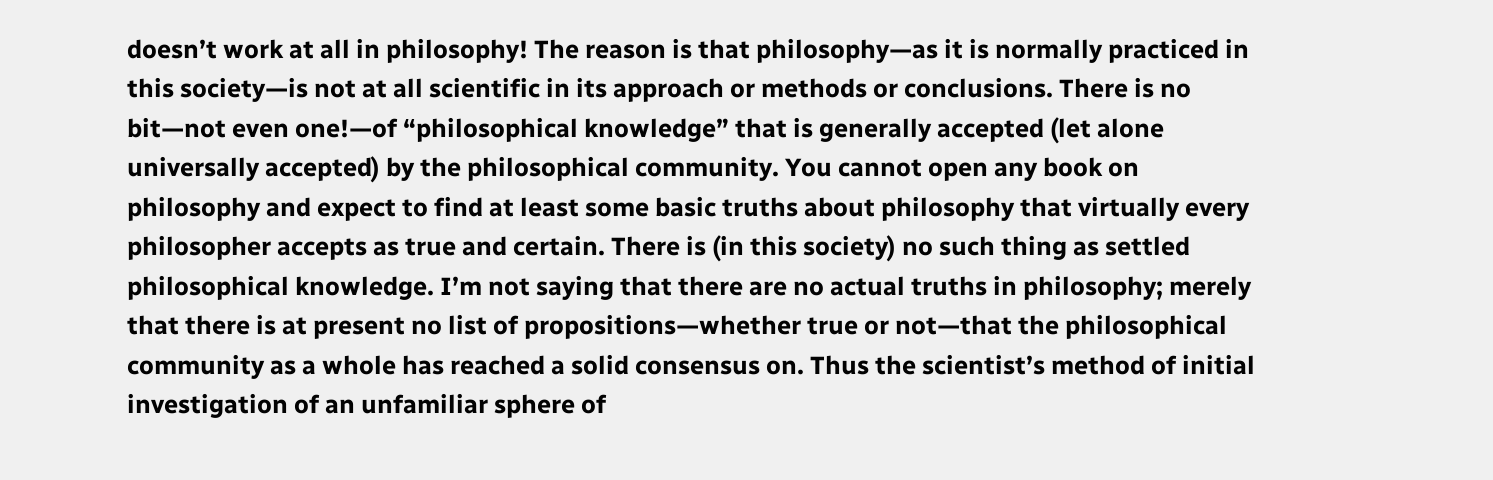doesn’t work at all in philosophy! The reason is that philosophy—as it is normally practiced in this society—is not at all scientific in its approach or methods or conclusions. There is no bit—not even one!—of “philosophical knowledge” that is generally accepted (let alone universally accepted) by the philosophical community. You cannot open any book on philosophy and expect to find at least some basic truths about philosophy that virtually every philosopher accepts as true and certain. There is (in this society) no such thing as settled philosophical knowledge. I’m not saying that there are no actual truths in philosophy; merely that there is at present no list of propositions—whether true or not—that the philosophical community as a whole has reached a solid consensus on. Thus the scientist’s method of initial investigation of an unfamiliar sphere of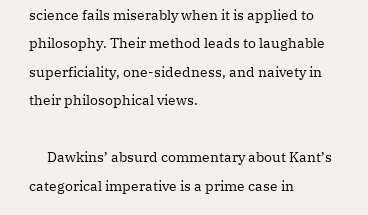science fails miserably when it is applied to philosophy. Their method leads to laughable superficiality, one-sidedness, and naivety in their philosophical views.

      Dawkins’ absurd commentary about Kant’s categorical imperative is a prime case in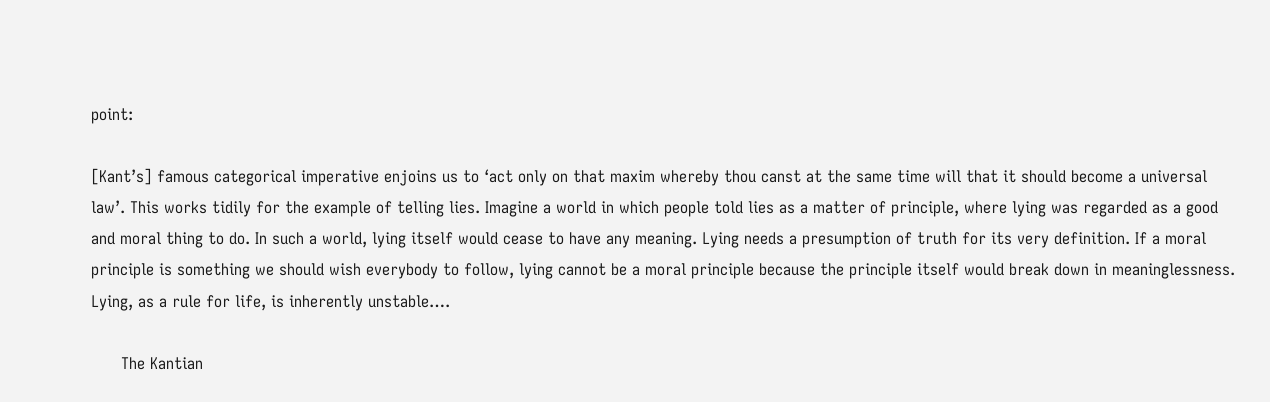point:

[Kant’s] famous categorical imperative enjoins us to ‘act only on that maxim whereby thou canst at the same time will that it should become a universal law’. This works tidily for the example of telling lies. Imagine a world in which people told lies as a matter of principle, where lying was regarded as a good and moral thing to do. In such a world, lying itself would cease to have any meaning. Lying needs a presumption of truth for its very definition. If a moral principle is something we should wish everybody to follow, lying cannot be a moral principle because the principle itself would break down in meaninglessness. Lying, as a rule for life, is inherently unstable….

      The Kantian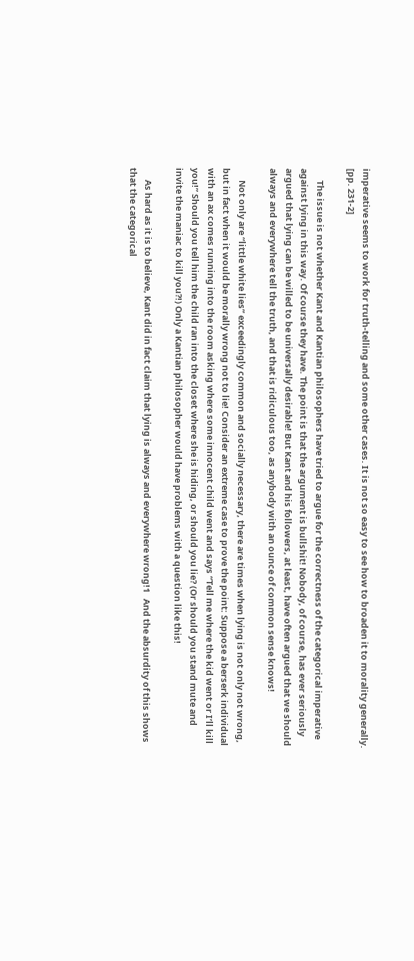imperative seems to work for truth-telling and some other cases. It is not so easy to see how to broaden it to morality generally. [pp. 231-2]

      The issue is not whether Kant and Kantian philosophers have tried to argue for the correctness of the categorical imperative against lying in this way. Of course they have. The point is that the argument is bullshit! Nobody, of course, has ever seriously argued that lying can be willed to be universally desirable! But Kant and his followers, at least, have often argued that we should always and everywhere tell the truth, and that is ridiculous too, as anybody with an ounce of common sense knows!

      Not only are “little white lies” exceedingly common and socially necessary, there are times when lying is not only not wrong, but in fact when it would be morally wrong not to lie! Consider an extreme case to prove the point: Suppose a berserk individual with an ax comes running into the room asking where some innocent child went and says “Tell me where the kid went or I’ll kill you!” Should you tell him the child ran into the closet where she is hiding, or should you lie? (Or should you stand mute and invite the maniac to kill you?!) Only a Kantian philosopher would have problems with a question like this!

      As hard as it is to believe, Kant did in fact claim that lying is always and everywhere wrong!1   And the absurdity of this shows that the categorical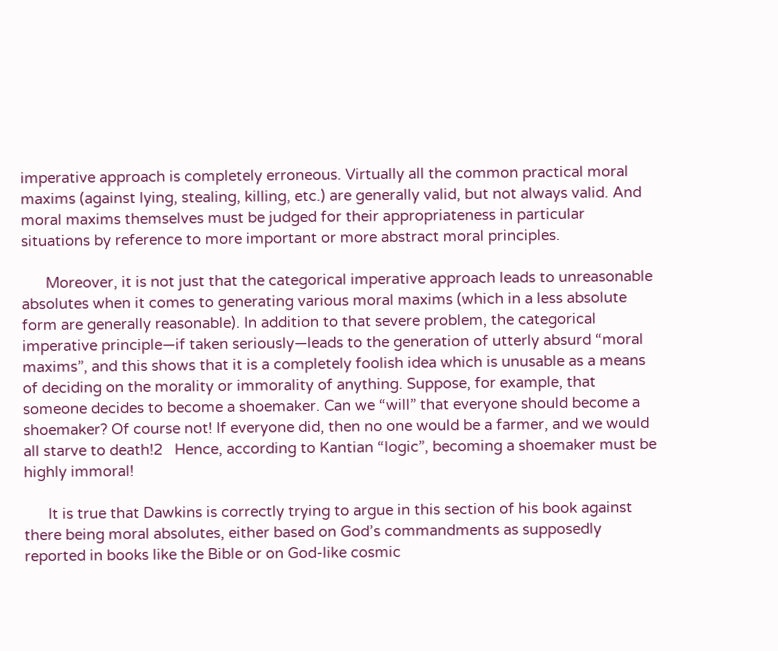imperative approach is completely erroneous. Virtually all the common practical moral maxims (against lying, stealing, killing, etc.) are generally valid, but not always valid. And moral maxims themselves must be judged for their appropriateness in particular situations by reference to more important or more abstract moral principles.

      Moreover, it is not just that the categorical imperative approach leads to unreasonable absolutes when it comes to generating various moral maxims (which in a less absolute form are generally reasonable). In addition to that severe problem, the categorical imperative principle—if taken seriously—leads to the generation of utterly absurd “moral maxims”, and this shows that it is a completely foolish idea which is unusable as a means of deciding on the morality or immorality of anything. Suppose, for example, that someone decides to become a shoemaker. Can we “will” that everyone should become a shoemaker? Of course not! If everyone did, then no one would be a farmer, and we would all starve to death!2   Hence, according to Kantian “logic”, becoming a shoemaker must be highly immoral!

      It is true that Dawkins is correctly trying to argue in this section of his book against there being moral absolutes, either based on God’s commandments as supposedly reported in books like the Bible or on God-like cosmic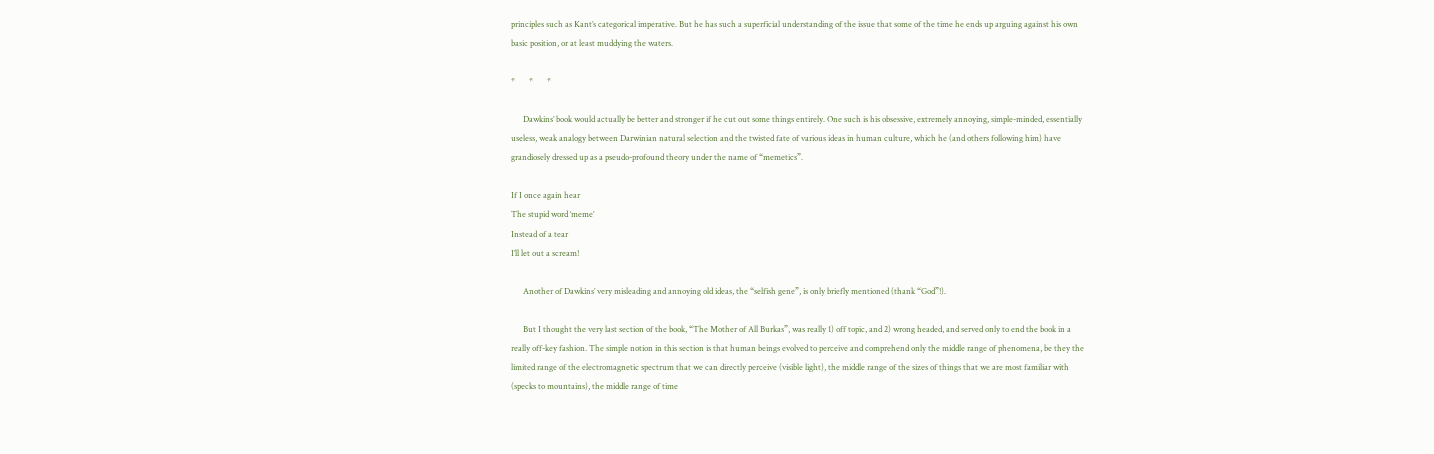principles such as Kant’s categorical imperative. But he has such a superficial understanding of the issue that some of the time he ends up arguing against his own basic position, or at least muddying the waters.

*       *       *

      Dawkins’ book would actually be better and stronger if he cut out some things entirely. One such is his obsessive, extremely annoying, simple-minded, essentially useless, weak analogy between Darwinian natural selection and the twisted fate of various ideas in human culture, which he (and others following him) have grandiosely dressed up as a pseudo-profound theory under the name of “memetics”.

If I once again hear
The stupid word ‘meme’
Instead of a tear
I’ll let out a scream!

      Another of Dawkins’ very misleading and annoying old ideas, the “selfish gene”, is only briefly mentioned (thank “God”!).

      But I thought the very last section of the book, “The Mother of All Burkas”, was really 1) off topic, and 2) wrong headed, and served only to end the book in a really off-key fashion. The simple notion in this section is that human beings evolved to perceive and comprehend only the middle range of phenomena, be they the limited range of the electromagnetic spectrum that we can directly perceive (visible light), the middle range of the sizes of things that we are most familiar with (specks to mountains), the middle range of time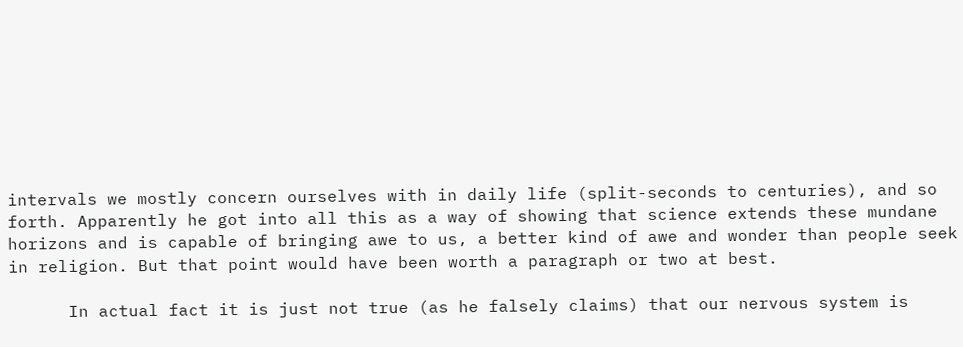intervals we mostly concern ourselves with in daily life (split-seconds to centuries), and so forth. Apparently he got into all this as a way of showing that science extends these mundane horizons and is capable of bringing awe to us, a better kind of awe and wonder than people seek in religion. But that point would have been worth a paragraph or two at best.

      In actual fact it is just not true (as he falsely claims) that our nervous system is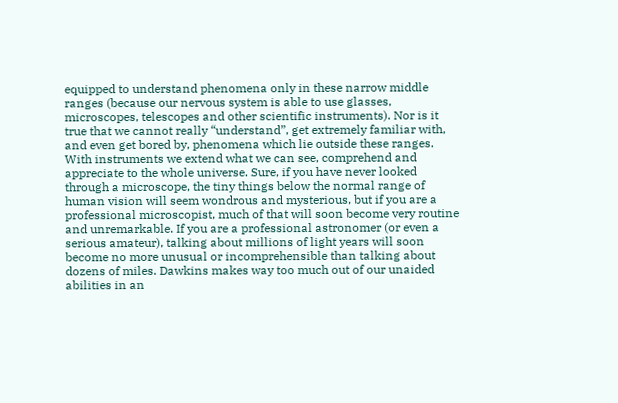equipped to understand phenomena only in these narrow middle ranges (because our nervous system is able to use glasses, microscopes, telescopes and other scientific instruments). Nor is it true that we cannot really “understand”, get extremely familiar with, and even get bored by, phenomena which lie outside these ranges. With instruments we extend what we can see, comprehend and appreciate to the whole universe. Sure, if you have never looked through a microscope, the tiny things below the normal range of human vision will seem wondrous and mysterious, but if you are a professional microscopist, much of that will soon become very routine and unremarkable. If you are a professional astronomer (or even a serious amateur), talking about millions of light years will soon become no more unusual or incomprehensible than talking about dozens of miles. Dawkins makes way too much out of our unaided abilities in an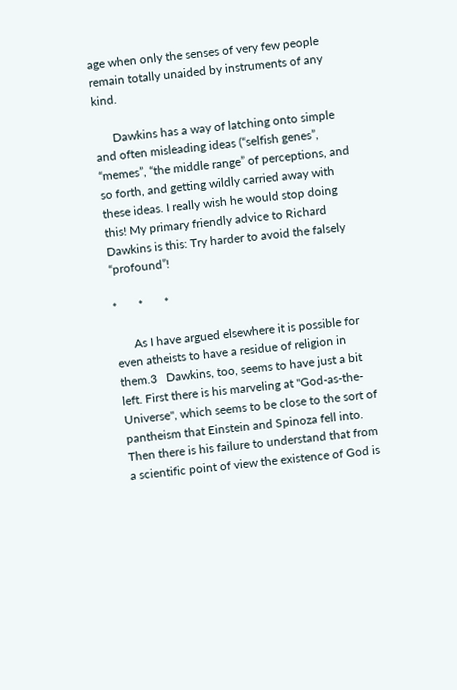age when only the senses of very few people remain totally unaided by instruments of any kind.

      Dawkins has a way of latching onto simple and often misleading ideas (“selfish genes”, “memes”, “the middle range” of perceptions, and so forth, and getting wildly carried away with these ideas. I really wish he would stop doing this! My primary friendly advice to Richard Dawkins is this: Try harder to avoid the falsely “profound”!

*       *       *

      As I have argued elsewhere it is possible for even atheists to have a residue of religion in them.3   Dawkins, too, seems to have just a bit left. First there is his marveling at "God-as-the-Universe", which seems to be close to the sort of pantheism that Einstein and Spinoza fell into. Then there is his failure to understand that from a scientific point of view the existence of God is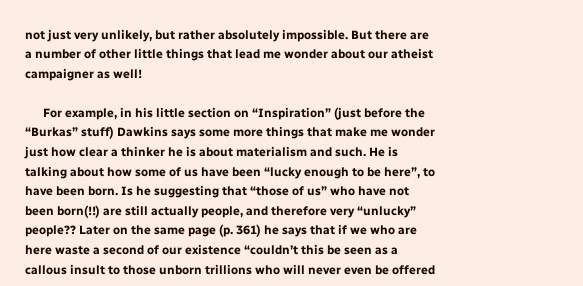not just very unlikely, but rather absolutely impossible. But there are a number of other little things that lead me wonder about our atheist campaigner as well!

      For example, in his little section on “Inspiration” (just before the “Burkas” stuff) Dawkins says some more things that make me wonder just how clear a thinker he is about materialism and such. He is talking about how some of us have been “lucky enough to be here”, to have been born. Is he suggesting that “those of us” who have not been born(!!) are still actually people, and therefore very “unlucky” people?? Later on the same page (p. 361) he says that if we who are here waste a second of our existence “couldn’t this be seen as a callous insult to those unborn trillions who will never even be offered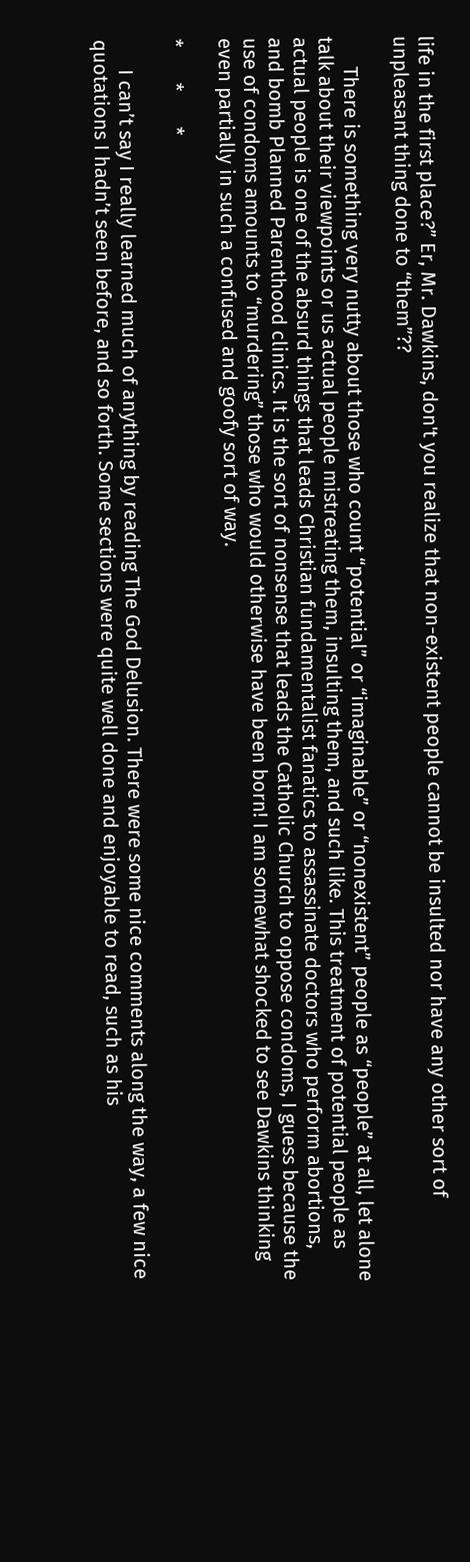life in the first place?” Er, Mr. Dawkins, don't you realize that non-existent people cannot be insulted nor have any other sort of unpleasant thing done to “them”??

      There is something very nutty about those who count “potential” or “imaginable” or “nonexistent” people as “people” at all, let alone talk about their viewpoints or us actual people mistreating them, insulting them, and such like. This treatment of potential people as actual people is one of the absurd things that leads Christian fundamentalist fanatics to assassinate doctors who perform abortions, and bomb Planned Parenthood clinics. It is the sort of nonsense that leads the Catholic Church to oppose condoms, I guess because the use of condoms amounts to “murdering” those who would otherwise have been born! I am somewhat shocked to see Dawkins thinking even partially in such a confused and goofy sort of way.

*       *       *

      I can’t say I really learned much of anything by reading The God Delusion. There were some nice comments along the way, a few nice quotations I hadn’t seen before, and so forth. Some sections were quite well done and enjoyable to read, such as his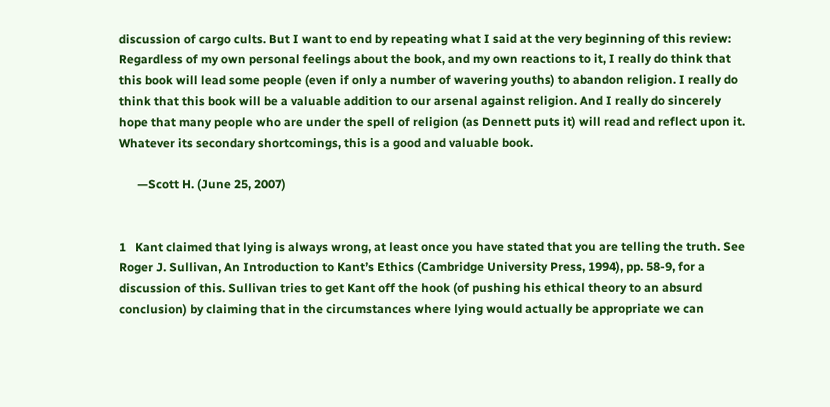discussion of cargo cults. But I want to end by repeating what I said at the very beginning of this review: Regardless of my own personal feelings about the book, and my own reactions to it, I really do think that this book will lead some people (even if only a number of wavering youths) to abandon religion. I really do think that this book will be a valuable addition to our arsenal against religion. And I really do sincerely hope that many people who are under the spell of religion (as Dennett puts it) will read and reflect upon it. Whatever its secondary shortcomings, this is a good and valuable book.

      —Scott H. (June 25, 2007)


1   Kant claimed that lying is always wrong, at least once you have stated that you are telling the truth. See Roger J. Sullivan, An Introduction to Kant’s Ethics (Cambridge University Press, 1994), pp. 58-9, for a discussion of this. Sullivan tries to get Kant off the hook (of pushing his ethical theory to an absurd conclusion) by claiming that in the circumstances where lying would actually be appropriate we can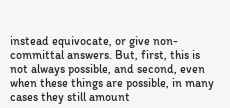instead equivocate, or give non-committal answers. But, first, this is not always possible, and second, even when these things are possible, in many cases they still amount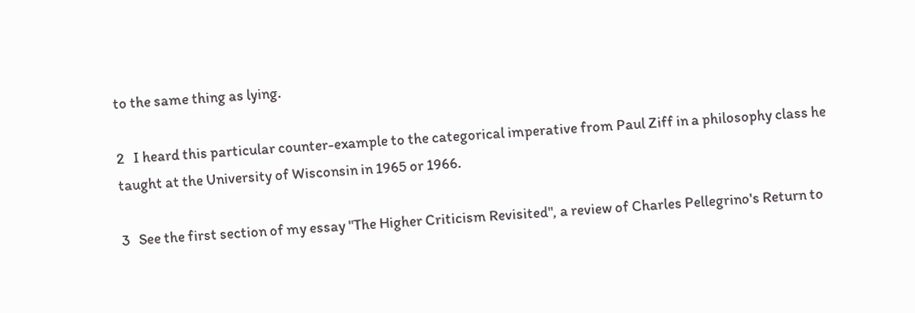to the same thing as lying.

2   I heard this particular counter-example to the categorical imperative from Paul Ziff in a philosophy class he taught at the University of Wisconsin in 1965 or 1966.

3   See the first section of my essay "The Higher Criticism Revisited", a review of Charles Pellegrino's Return to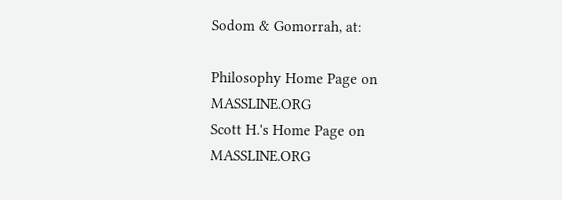Sodom & Gomorrah, at:

Philosophy Home Page on MASSLINE.ORG
Scott H.'s Home Page on MASSLINE.ORG